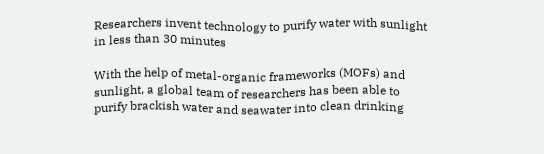Researchers invent technology to purify water with sunlight in less than 30 minutes

With the help of metal-organic frameworks (MOFs) and sunlight, a global team of researchers has been able to purify brackish water and seawater into clean drinking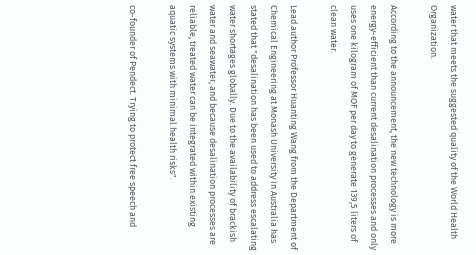water that meets the suggested quality of the World Health Organization.

According to the announcement, the new technology is more energy-efficient than current desalination processes and only uses one kilogram of MOF per day to generate 139,5 liters of clean water.

Lead author Professor Huanting Wang from the Department of Chemical Engineering at Monash University in Australia has stated that "desalination has been used to address escalating water shortages globally. Due to the availability of brackish water and seawater, and because desalination processes are reliable, treated water can be integrated within existing aquatic systems with minimal health risks".

co-founder of Pendect. Trying to protect free speech and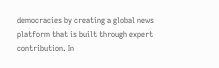democracies by creating a global news platform that is built through expert contribution. In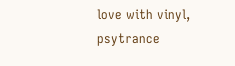love with vinyl, psytrance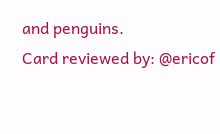and penguins.
Card reviewed by: @ericof